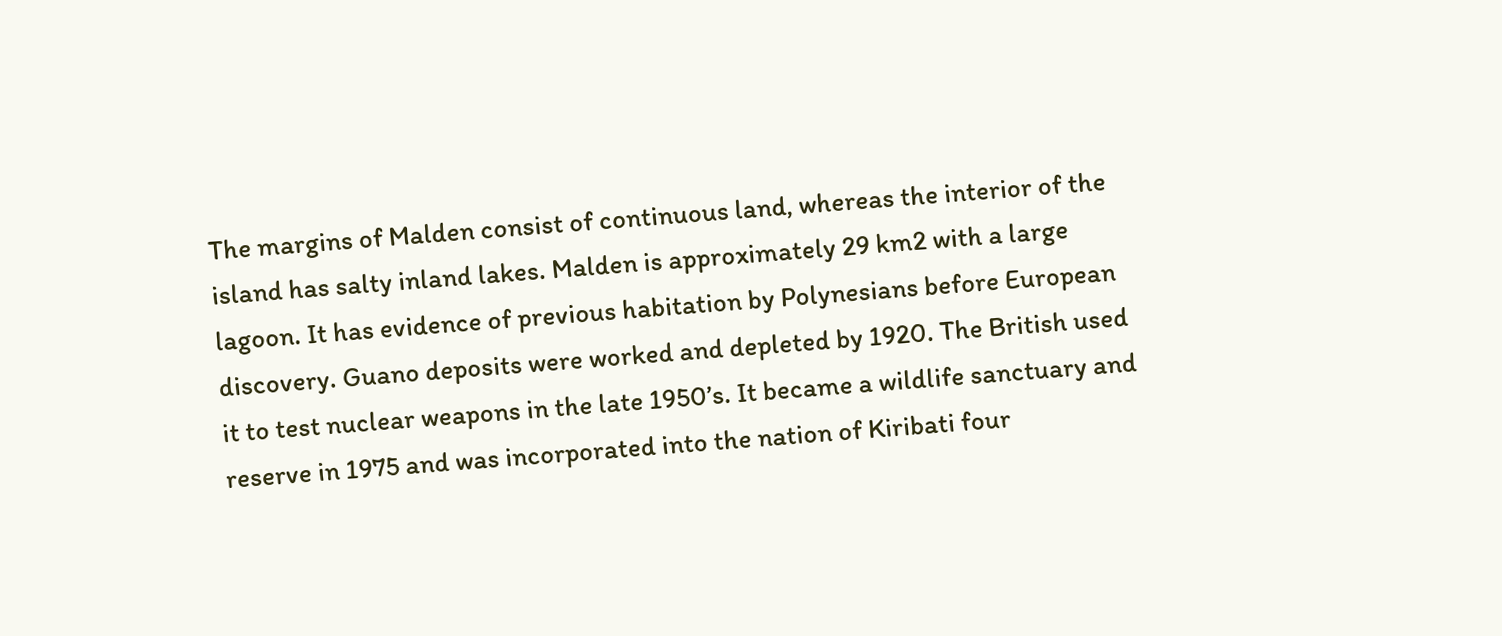The margins of Malden consist of continuous land, whereas the interior of the island has salty inland lakes. Malden is approximately 29 km2 with a large lagoon. It has evidence of previous habitation by Polynesians before European discovery. Guano deposits were worked and depleted by 1920. The British used it to test nuclear weapons in the late 1950’s. It became a wildlife sanctuary and reserve in 1975 and was incorporated into the nation of Kiribati four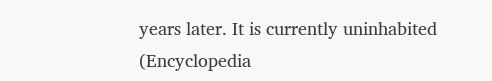years later. It is currently uninhabited (Encyclopedia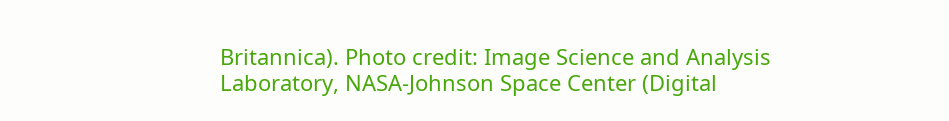Britannica). Photo credit: Image Science and Analysis Laboratory, NASA-Johnson Space Center (Digital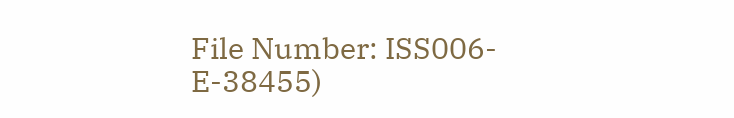File Number: ISS006-E-38455)